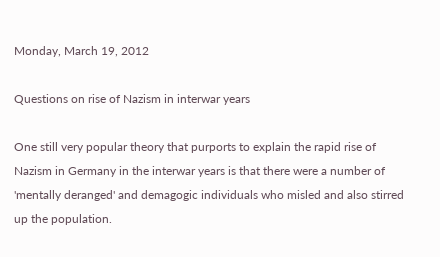Monday, March 19, 2012

Questions on rise of Nazism in interwar years

One still very popular theory that purports to explain the rapid rise of Nazism in Germany in the interwar years is that there were a number of 'mentally deranged' and demagogic individuals who misled and also stirred up the population.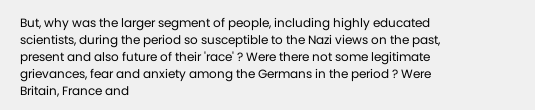But, why was the larger segment of people, including highly educated scientists, during the period so susceptible to the Nazi views on the past, present and also future of their 'race' ? Were there not some legitimate grievances, fear and anxiety among the Germans in the period ? Were Britain, France and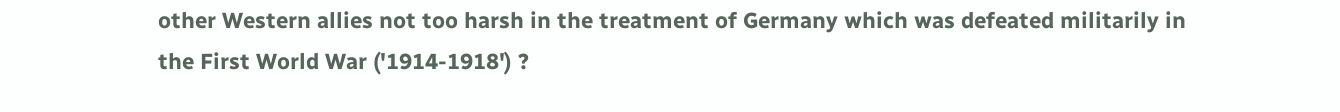other Western allies not too harsh in the treatment of Germany which was defeated militarily in the First World War ('1914-1918') ?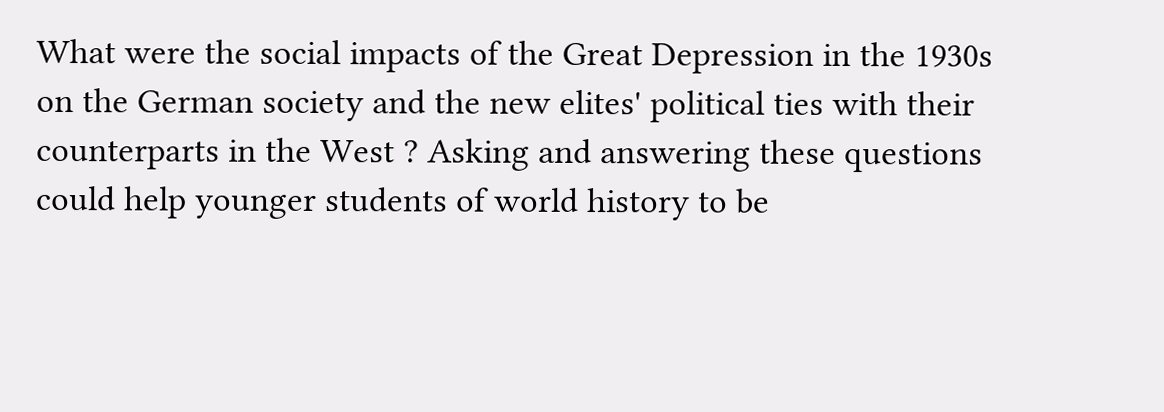What were the social impacts of the Great Depression in the 1930s on the German society and the new elites' political ties with their counterparts in the West ? Asking and answering these questions could help younger students of world history to be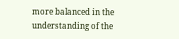more balanced in the understanding of the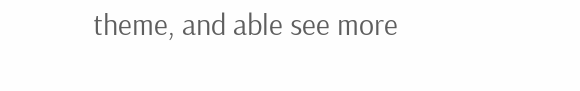theme, and able see more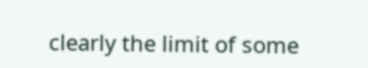clearly the limit of some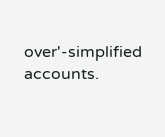over'-simplified accounts.